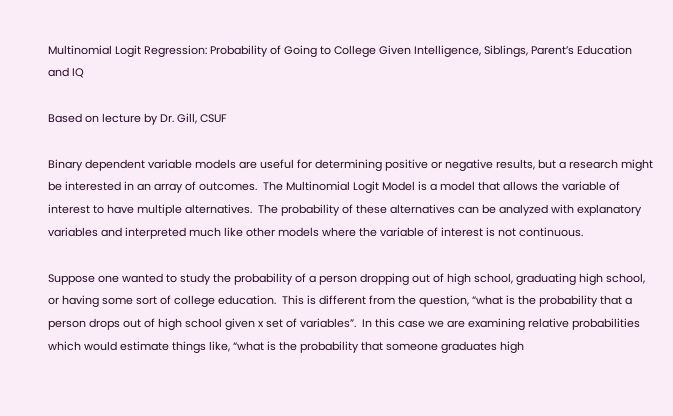Multinomial Logit Regression: Probability of Going to College Given Intelligence, Siblings, Parent’s Education and IQ

Based on lecture by Dr. Gill, CSUF

Binary dependent variable models are useful for determining positive or negative results, but a research might be interested in an array of outcomes.  The Multinomial Logit Model is a model that allows the variable of interest to have multiple alternatives.  The probability of these alternatives can be analyzed with explanatory variables and interpreted much like other models where the variable of interest is not continuous.

Suppose one wanted to study the probability of a person dropping out of high school, graduating high school, or having some sort of college education.  This is different from the question, “what is the probability that a person drops out of high school given x set of variables”.  In this case we are examining relative probabilities which would estimate things like, “what is the probability that someone graduates high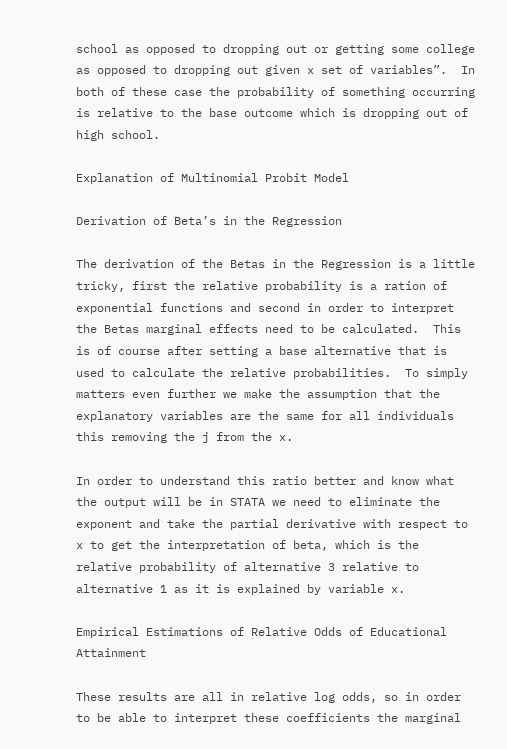school as opposed to dropping out or getting some college as opposed to dropping out given x set of variables”.  In both of these case the probability of something occurring is relative to the base outcome which is dropping out of high school.

Explanation of Multinomial Probit Model

Derivation of Beta’s in the Regression

The derivation of the Betas in the Regression is a little tricky, first the relative probability is a ration of exponential functions and second in order to interpret the Betas marginal effects need to be calculated.  This is of course after setting a base alternative that is used to calculate the relative probabilities.  To simply matters even further we make the assumption that the explanatory variables are the same for all individuals this removing the j from the x.

In order to understand this ratio better and know what the output will be in STATA we need to eliminate the exponent and take the partial derivative with respect to x to get the interpretation of beta, which is the relative probability of alternative 3 relative to alternative 1 as it is explained by variable x.

Empirical Estimations of Relative Odds of Educational Attainment

These results are all in relative log odds, so in order to be able to interpret these coefficients the marginal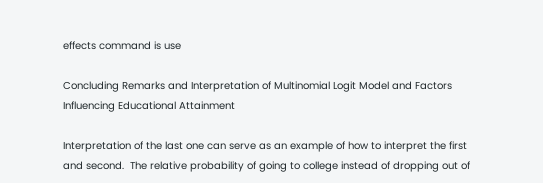effects command is use

Concluding Remarks and Interpretation of Multinomial Logit Model and Factors Influencing Educational Attainment

Interpretation of the last one can serve as an example of how to interpret the first and second.  The relative probability of going to college instead of dropping out of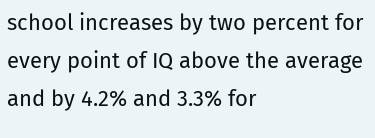school increases by two percent for every point of IQ above the average and by 4.2% and 3.3% for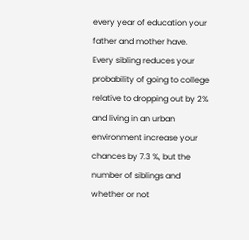every year of education your father and mother have.  Every sibling reduces your probability of going to college relative to dropping out by 2% and living in an urban environment increase your chances by 7.3 %, but the number of siblings and whether or not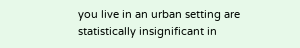you live in an urban setting are statistically insignificant in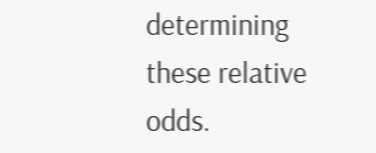determining these relative odds.